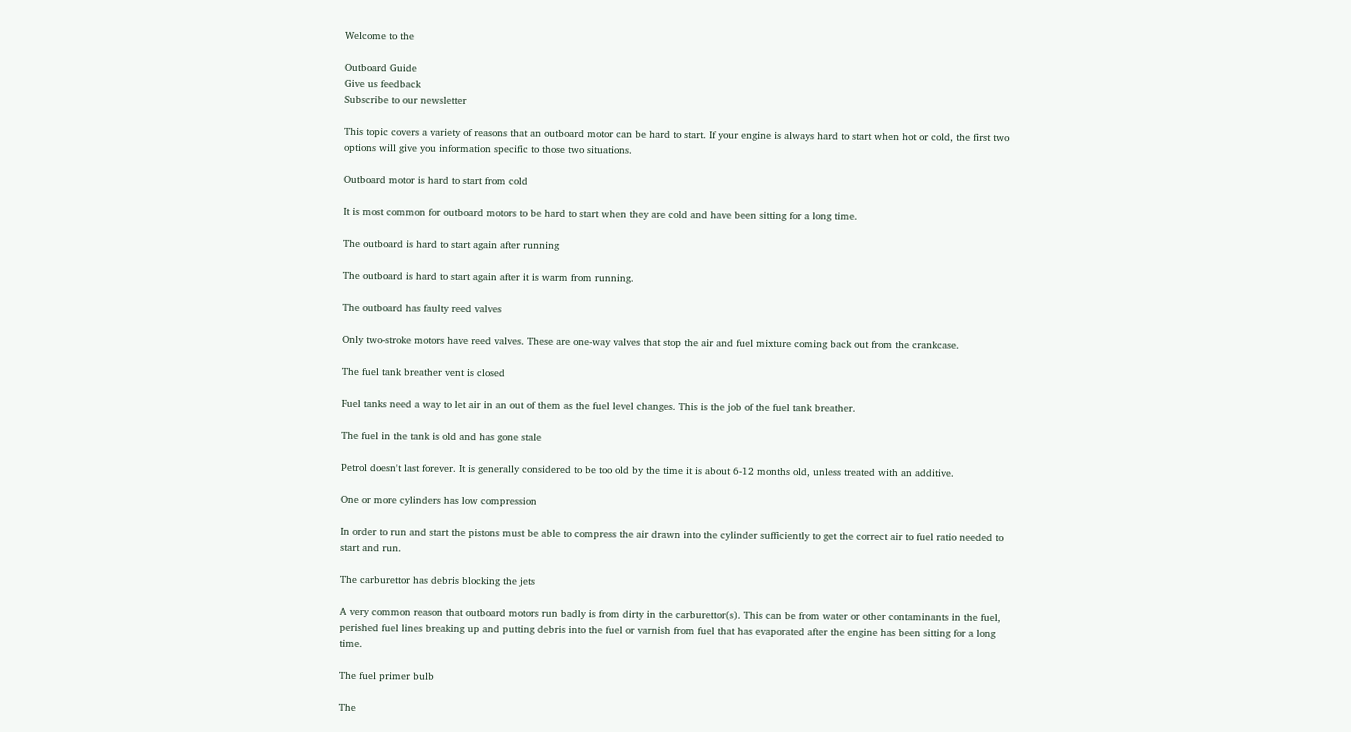Welcome to the

Outboard Guide
Give us feedback
Subscribe to our newsletter

This topic covers a variety of reasons that an outboard motor can be hard to start. If your engine is always hard to start when hot or cold, the first two options will give you information specific to those two situations.

Outboard motor is hard to start from cold

It is most common for outboard motors to be hard to start when they are cold and have been sitting for a long time.

The outboard is hard to start again after running

The outboard is hard to start again after it is warm from running.

The outboard has faulty reed valves

Only two-stroke motors have reed valves. These are one-way valves that stop the air and fuel mixture coming back out from the crankcase.

The fuel tank breather vent is closed

Fuel tanks need a way to let air in an out of them as the fuel level changes. This is the job of the fuel tank breather.

The fuel in the tank is old and has gone stale

Petrol doesn't last forever. It is generally considered to be too old by the time it is about 6-12 months old, unless treated with an additive.

One or more cylinders has low compression

In order to run and start the pistons must be able to compress the air drawn into the cylinder sufficiently to get the correct air to fuel ratio needed to start and run.

The carburettor has debris blocking the jets

A very common reason that outboard motors run badly is from dirty in the carburettor(s). This can be from water or other contaminants in the fuel, perished fuel lines breaking up and putting debris into the fuel or varnish from fuel that has evaporated after the engine has been sitting for a long time.

The fuel primer bulb

The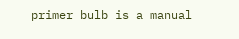primer bulb is a manual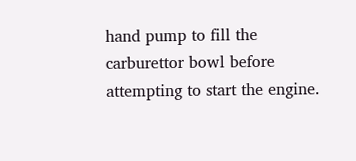hand pump to fill the carburettor bowl before attempting to start the engine.